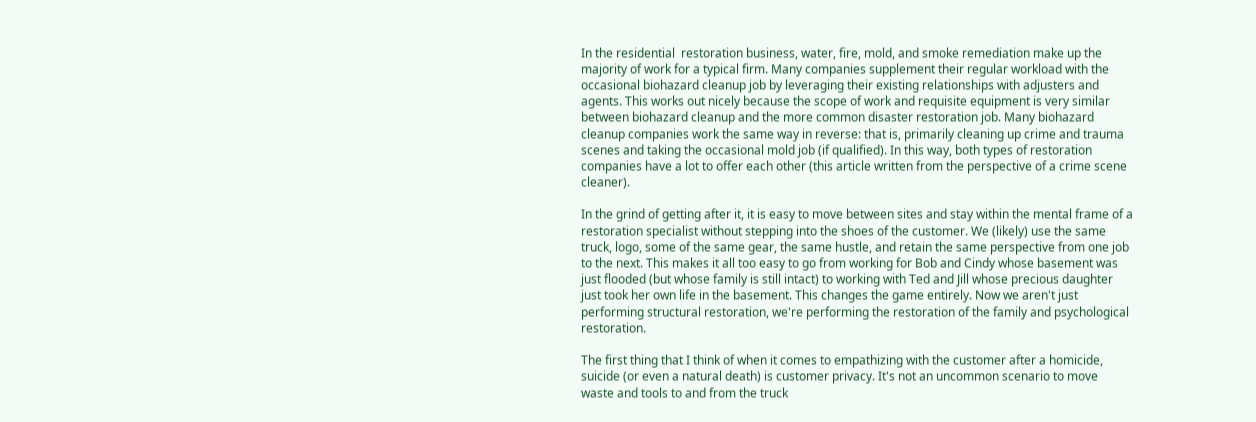In the residential  restoration business, water, fire, mold, and smoke remediation make up the majority of work for a typical firm. Many companies supplement their regular workload with the occasional biohazard cleanup job by leveraging their existing relationships with adjusters and agents. This works out nicely because the scope of work and requisite equipment is very similar between biohazard cleanup and the more common disaster restoration job. Many biohazard cleanup companies work the same way in reverse: that is, primarily cleaning up crime and trauma scenes and taking the occasional mold job (if qualified). In this way, both types of restoration companies have a lot to offer each other (this article written from the perspective of a crime scene cleaner).

In the grind of getting after it, it is easy to move between sites and stay within the mental frame of a restoration specialist without stepping into the shoes of the customer. We (likely) use the same truck, logo, some of the same gear, the same hustle, and retain the same perspective from one job to the next. This makes it all too easy to go from working for Bob and Cindy whose basement was just flooded (but whose family is still intact) to working with Ted and Jill whose precious daughter just took her own life in the basement. This changes the game entirely. Now we aren't just performing structural restoration, we're performing the restoration of the family and psychological restoration.

The first thing that I think of when it comes to empathizing with the customer after a homicide, suicide (or even a natural death) is customer privacy. It's not an uncommon scenario to move waste and tools to and from the truck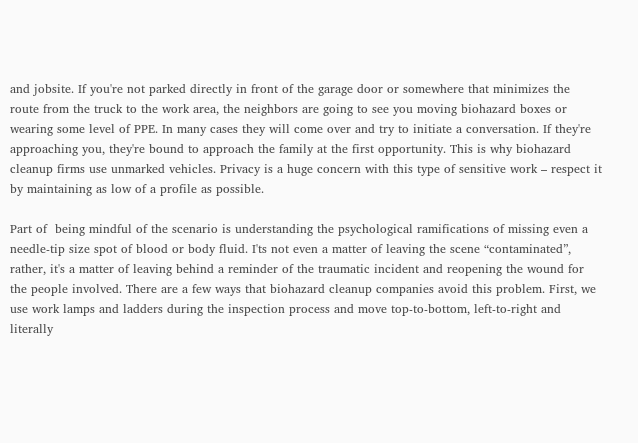and jobsite. If you're not parked directly in front of the garage door or somewhere that minimizes the route from the truck to the work area, the neighbors are going to see you moving biohazard boxes or wearing some level of PPE. In many cases they will come over and try to initiate a conversation. If they're approaching you, they're bound to approach the family at the first opportunity. This is why biohazard cleanup firms use unmarked vehicles. Privacy is a huge concern with this type of sensitive work – respect it by maintaining as low of a profile as possible.

Part of  being mindful of the scenario is understanding the psychological ramifications of missing even a needle-tip size spot of blood or body fluid. I'ts not even a matter of leaving the scene “contaminated”, rather, it's a matter of leaving behind a reminder of the traumatic incident and reopening the wound for the people involved. There are a few ways that biohazard cleanup companies avoid this problem. First, we use work lamps and ladders during the inspection process and move top-to-bottom, left-to-right and literally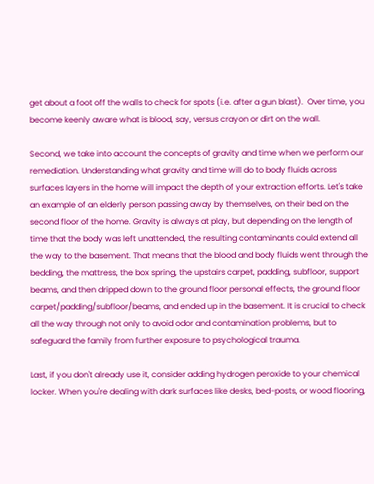get about a foot off the walls to check for spots (i.e. after a gun blast).  Over time, you become keenly aware what is blood, say, versus crayon or dirt on the wall.

Second, we take into account the concepts of gravity and time when we perform our remediation. Understanding what gravity and time will do to body fluids across surfaces layers in the home will impact the depth of your extraction efforts. Let's take an example of an elderly person passing away by themselves, on their bed on the second floor of the home. Gravity is always at play, but depending on the length of time that the body was left unattended, the resulting contaminants could extend all the way to the basement. That means that the blood and body fluids went through the bedding, the mattress, the box spring, the upstairs carpet, padding, subfloor, support beams, and then dripped down to the ground floor personal effects, the ground floor carpet/padding/subfloor/beams, and ended up in the basement. It is crucial to check all the way through not only to avoid odor and contamination problems, but to safeguard the family from further exposure to psychological trauma.

Last, if you don't already use it, consider adding hydrogen peroxide to your chemical locker. When you're dealing with dark surfaces like desks, bed-posts, or wood flooring,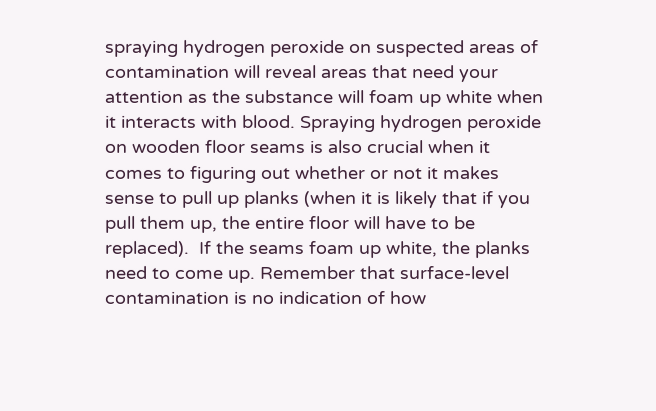spraying hydrogen peroxide on suspected areas of contamination will reveal areas that need your attention as the substance will foam up white when it interacts with blood. Spraying hydrogen peroxide on wooden floor seams is also crucial when it comes to figuring out whether or not it makes sense to pull up planks (when it is likely that if you pull them up, the entire floor will have to be replaced).  If the seams foam up white, the planks need to come up. Remember that surface-level contamination is no indication of how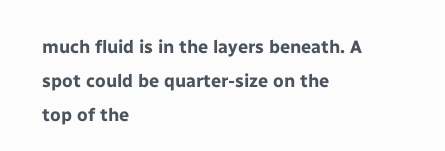much fluid is in the layers beneath. A spot could be quarter-size on the top of the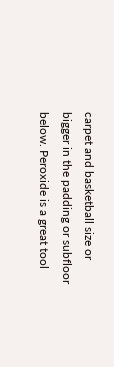carpet and basketball size or bigger in the padding or subfloor below. Peroxide is a great tool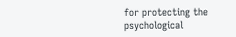for protecting the psychological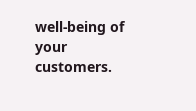well-being of your customers.